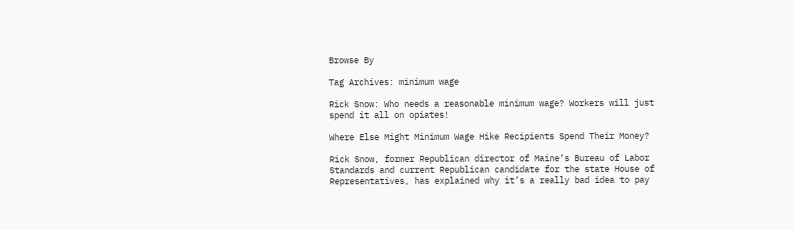Browse By

Tag Archives: minimum wage

Rick Snow: Who needs a reasonable minimum wage? Workers will just spend it all on opiates!

Where Else Might Minimum Wage Hike Recipients Spend Their Money?

Rick Snow, former Republican director of Maine’s Bureau of Labor Standards and current Republican candidate for the state House of Representatives, has explained why it’s a really bad idea to pay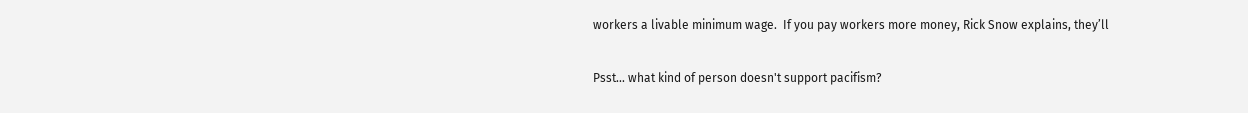workers a livable minimum wage.  If you pay workers more money, Rick Snow explains, they’ll

Psst... what kind of person doesn't support pacifism?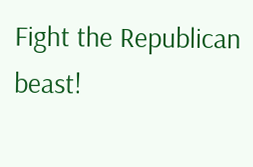Fight the Republican beast!